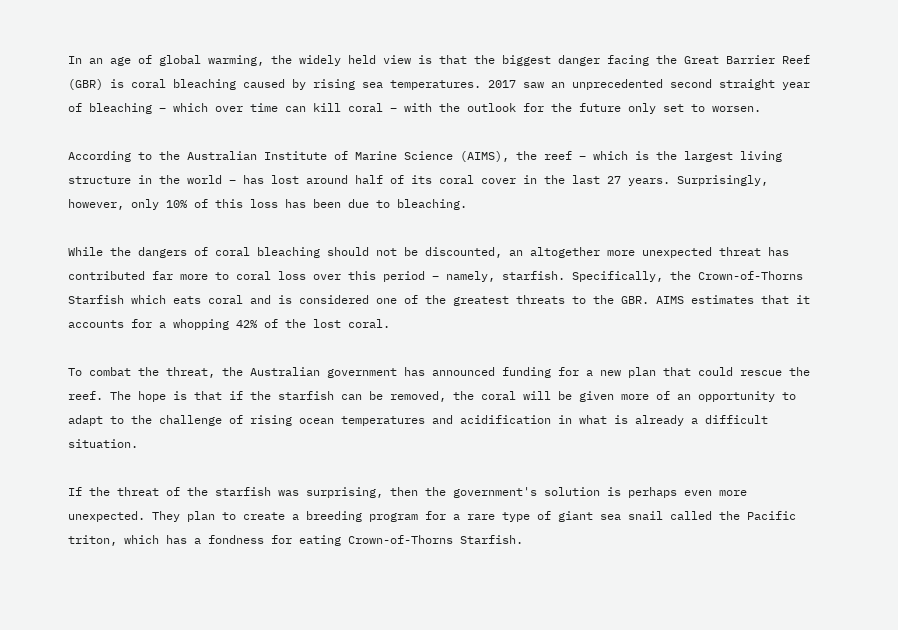In an age of global warming, the widely held view is that the biggest danger facing the Great Barrier Reef (GBR) is coral bleaching caused by rising sea temperatures. 2017 saw an unprecedented second straight year of bleaching – which over time can kill coral – with the outlook for the future only set to worsen.

According to the Australian Institute of Marine Science (AIMS), the reef – which is the largest living structure in the world – has lost around half of its coral cover in the last 27 years. Surprisingly, however, only 10% of this loss has been due to bleaching.

While the dangers of coral bleaching should not be discounted, an altogether more unexpected threat has contributed far more to coral loss over this period – namely, starfish. Specifically, the Crown-of-Thorns Starfish which eats coral and is considered one of the greatest threats to the GBR. AIMS estimates that it accounts for a whopping 42% of the lost coral.

To combat the threat, the Australian government has announced funding for a new plan that could rescue the reef. The hope is that if the starfish can be removed, the coral will be given more of an opportunity to adapt to the challenge of rising ocean temperatures and acidification in what is already a difficult situation.

If the threat of the starfish was surprising, then the government's solution is perhaps even more unexpected. They plan to create a breeding program for a rare type of giant sea snail called the Pacific triton, which has a fondness for eating Crown-of-Thorns Starfish.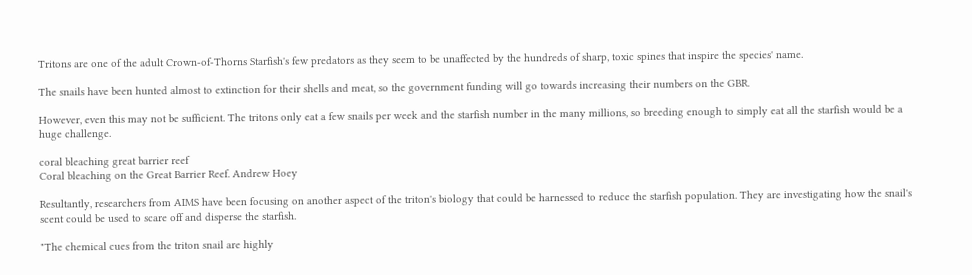Tritons are one of the adult Crown-of-Thorns Starfish's few predators as they seem to be unaffected by the hundreds of sharp, toxic spines that inspire the species' name.

The snails have been hunted almost to extinction for their shells and meat, so the government funding will go towards increasing their numbers on the GBR.

However, even this may not be sufficient. The tritons only eat a few snails per week and the starfish number in the many millions, so breeding enough to simply eat all the starfish would be a huge challenge.

coral bleaching great barrier reef
Coral bleaching on the Great Barrier Reef. Andrew Hoey

Resultantly, researchers from AIMS have been focusing on another aspect of the triton's biology that could be harnessed to reduce the starfish population. They are investigating how the snail's scent could be used to scare off and disperse the starfish.

"The chemical cues from the triton snail are highly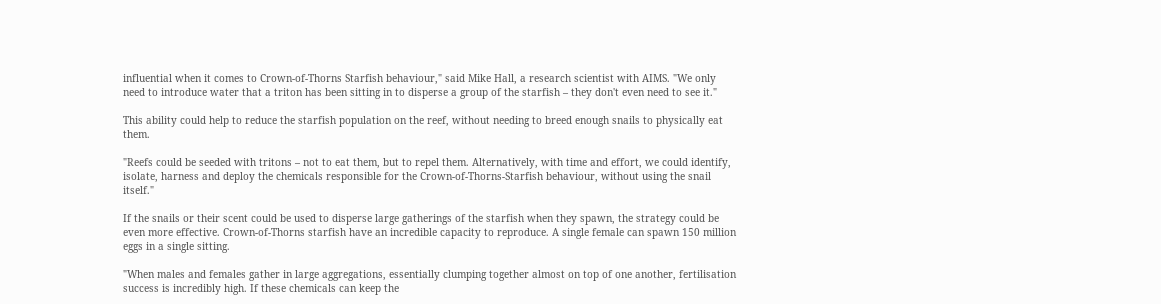influential when it comes to Crown-of-Thorns Starfish behaviour," said Mike Hall, a research scientist with AIMS. "We only need to introduce water that a triton has been sitting in to disperse a group of the starfish – they don't even need to see it."

This ability could help to reduce the starfish population on the reef, without needing to breed enough snails to physically eat them.

"Reefs could be seeded with tritons – not to eat them, but to repel them. Alternatively, with time and effort, we could identify, isolate, harness and deploy the chemicals responsible for the Crown-of-Thorns-Starfish behaviour, without using the snail itself."

If the snails or their scent could be used to disperse large gatherings of the starfish when they spawn, the strategy could be even more effective. Crown-of-Thorns starfish have an incredible capacity to reproduce. A single female can spawn 150 million eggs in a single sitting.

"When males and females gather in large aggregations, essentially clumping together almost on top of one another, fertilisation success is incredibly high. If these chemicals can keep the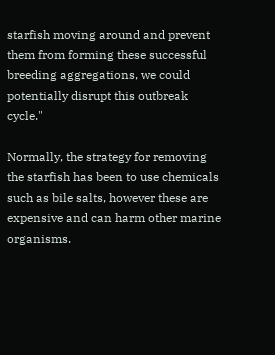starfish moving around and prevent them from forming these successful breeding aggregations, we could potentially disrupt this outbreak cycle."

Normally, the strategy for removing the starfish has been to use chemicals such as bile salts, however these are expensive and can harm other marine organisms.